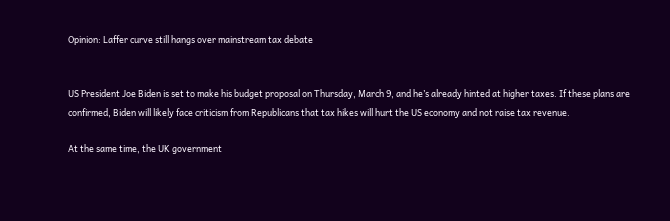Opinion: Laffer curve still hangs over mainstream tax debate


US President Joe Biden is set to make his budget proposal on Thursday, March 9, and he’s already hinted at higher taxes. If these plans are confirmed, Biden will likely face criticism from Republicans that tax hikes will hurt the US economy and not raise tax revenue.

At the same time, the UK government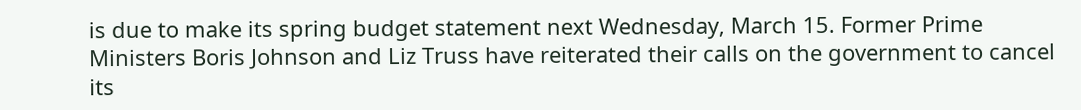is due to make its spring budget statement next Wednesday, March 15. Former Prime Ministers Boris Johnson and Liz Truss have reiterated their calls on the government to cancel its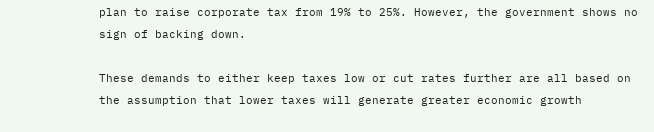plan to raise corporate tax from 19% to 25%. However, the government shows no sign of backing down.

These demands to either keep taxes low or cut rates further are all based on the assumption that lower taxes will generate greater economic growth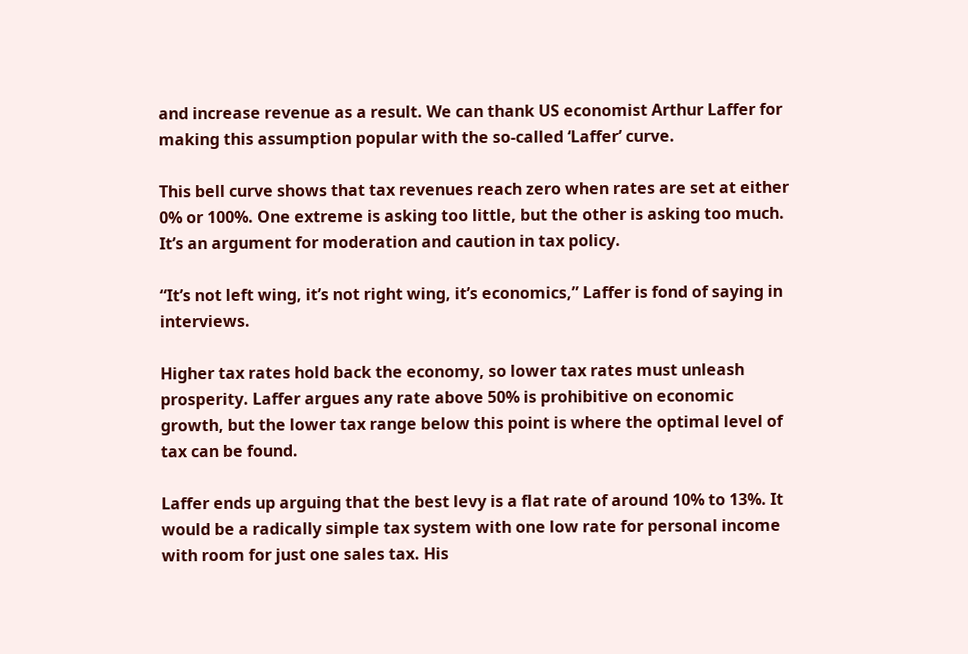and increase revenue as a result. We can thank US economist Arthur Laffer for making this assumption popular with the so-called ‘Laffer’ curve.

This bell curve shows that tax revenues reach zero when rates are set at either 0% or 100%. One extreme is asking too little, but the other is asking too much. It’s an argument for moderation and caution in tax policy.

“It’s not left wing, it’s not right wing, it’s economics,” Laffer is fond of saying in interviews.

Higher tax rates hold back the economy, so lower tax rates must unleash prosperity. Laffer argues any rate above 50% is prohibitive on economic growth, but the lower tax range below this point is where the optimal level of tax can be found.

Laffer ends up arguing that the best levy is a flat rate of around 10% to 13%. It would be a radically simple tax system with one low rate for personal income with room for just one sales tax. His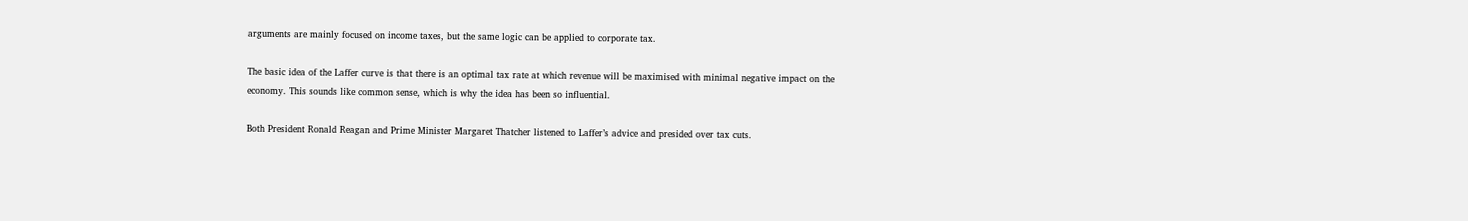arguments are mainly focused on income taxes, but the same logic can be applied to corporate tax.

The basic idea of the Laffer curve is that there is an optimal tax rate at which revenue will be maximised with minimal negative impact on the economy. This sounds like common sense, which is why the idea has been so influential.

Both President Ronald Reagan and Prime Minister Margaret Thatcher listened to Laffer’s advice and presided over tax cuts.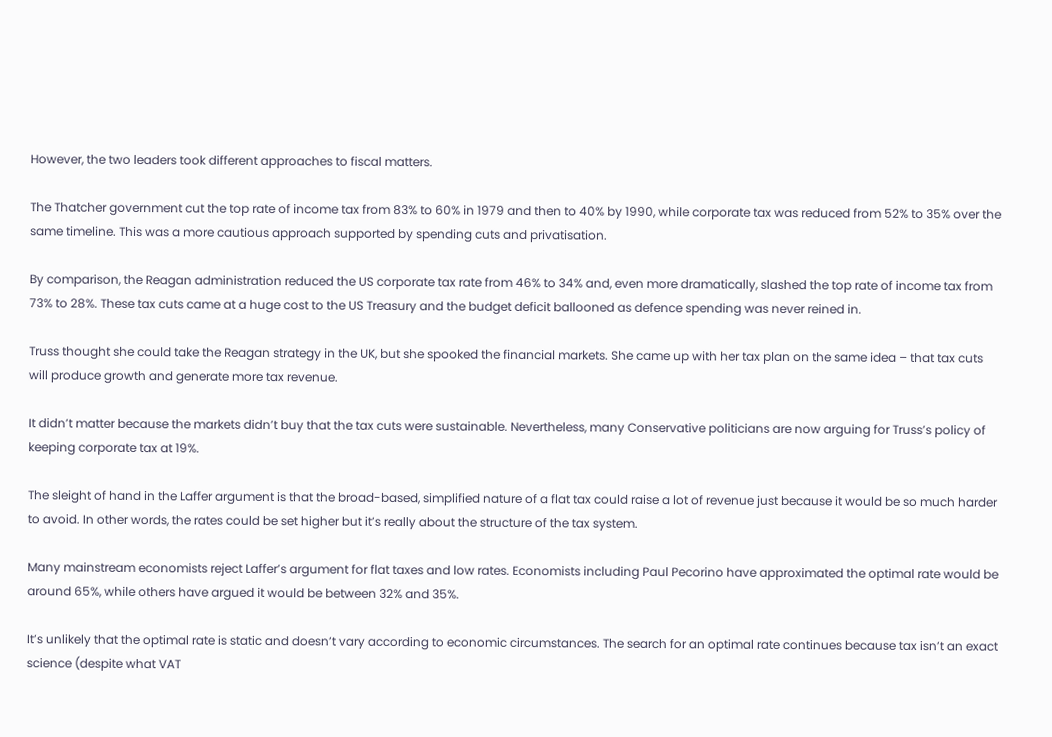However, the two leaders took different approaches to fiscal matters.

The Thatcher government cut the top rate of income tax from 83% to 60% in 1979 and then to 40% by 1990, while corporate tax was reduced from 52% to 35% over the same timeline. This was a more cautious approach supported by spending cuts and privatisation.

By comparison, the Reagan administration reduced the US corporate tax rate from 46% to 34% and, even more dramatically, slashed the top rate of income tax from 73% to 28%. These tax cuts came at a huge cost to the US Treasury and the budget deficit ballooned as defence spending was never reined in.

Truss thought she could take the Reagan strategy in the UK, but she spooked the financial markets. She came up with her tax plan on the same idea – that tax cuts will produce growth and generate more tax revenue.

It didn’t matter because the markets didn’t buy that the tax cuts were sustainable. Nevertheless, many Conservative politicians are now arguing for Truss’s policy of keeping corporate tax at 19%.

The sleight of hand in the Laffer argument is that the broad-based, simplified nature of a flat tax could raise a lot of revenue just because it would be so much harder to avoid. In other words, the rates could be set higher but it’s really about the structure of the tax system.

Many mainstream economists reject Laffer’s argument for flat taxes and low rates. Economists including Paul Pecorino have approximated the optimal rate would be around 65%, while others have argued it would be between 32% and 35%.

It’s unlikely that the optimal rate is static and doesn’t vary according to economic circumstances. The search for an optimal rate continues because tax isn’t an exact science (despite what VAT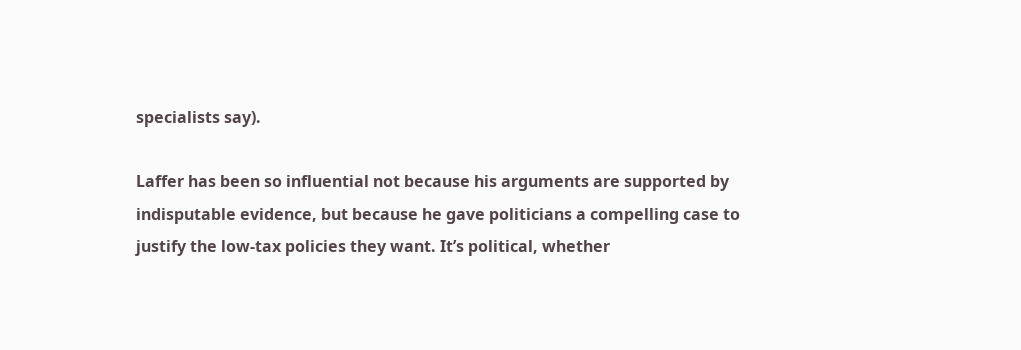specialists say).

Laffer has been so influential not because his arguments are supported by indisputable evidence, but because he gave politicians a compelling case to justify the low-tax policies they want. It’s political, whether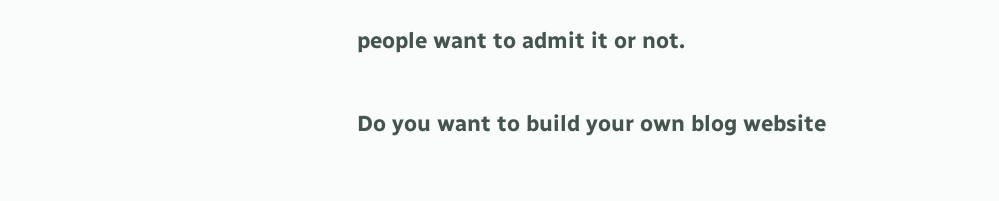people want to admit it or not.

Do you want to build your own blog website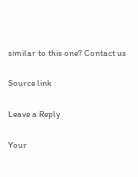similar to this one? Contact us

Source link

Leave a Reply

Your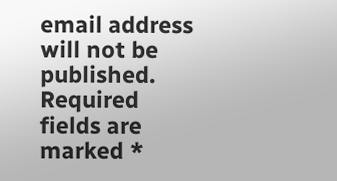email address will not be published. Required fields are marked *